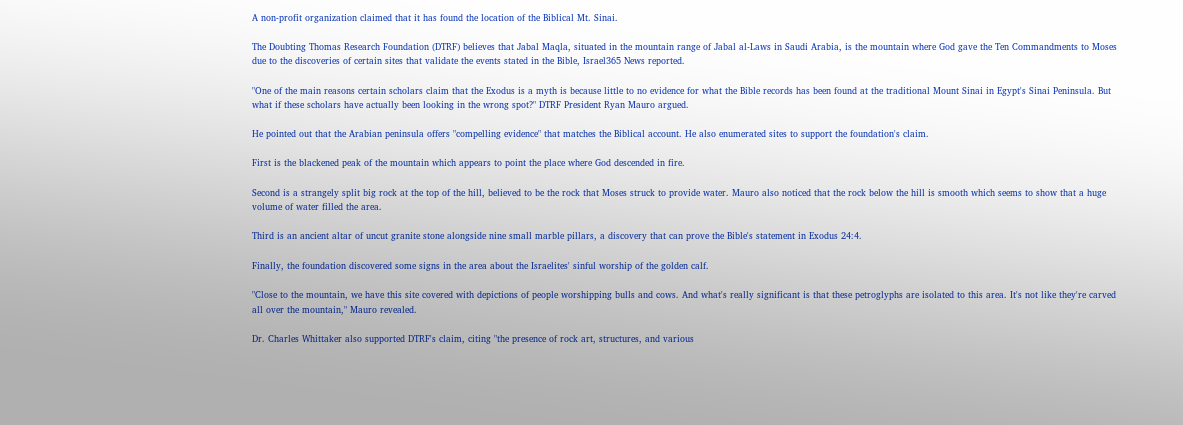A non-profit organization claimed that it has found the location of the Biblical Mt. Sinai.

The Doubting Thomas Research Foundation (DTRF) believes that Jabal Maqla, situated in the mountain range of Jabal al-Laws in Saudi Arabia, is the mountain where God gave the Ten Commandments to Moses due to the discoveries of certain sites that validate the events stated in the Bible, Israel365 News reported.

"One of the main reasons certain scholars claim that the Exodus is a myth is because little to no evidence for what the Bible records has been found at the traditional Mount Sinai in Egypt's Sinai Peninsula. But what if these scholars have actually been looking in the wrong spot?" DTRF President Ryan Mauro argued.

He pointed out that the Arabian peninsula offers "compelling evidence" that matches the Biblical account. He also enumerated sites to support the foundation's claim.

First is the blackened peak of the mountain which appears to point the place where God descended in fire.

Second is a strangely split big rock at the top of the hill, believed to be the rock that Moses struck to provide water. Mauro also noticed that the rock below the hill is smooth which seems to show that a huge volume of water filled the area.

Third is an ancient altar of uncut granite stone alongside nine small marble pillars, a discovery that can prove the Bible's statement in Exodus 24:4.

Finally, the foundation discovered some signs in the area about the Israelites' sinful worship of the golden calf.

"Close to the mountain, we have this site covered with depictions of people worshipping bulls and cows. And what's really significant is that these petroglyphs are isolated to this area. It's not like they're carved all over the mountain," Mauro revealed.

Dr. Charles Whittaker also supported DTRF's claim, citing "the presence of rock art, structures, and various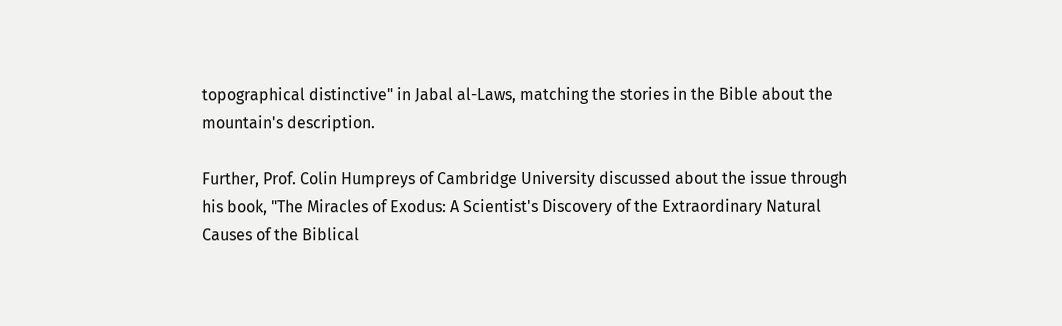topographical distinctive" in Jabal al-Laws, matching the stories in the Bible about the mountain's description.

Further, Prof. Colin Humpreys of Cambridge University discussed about the issue through his book, "The Miracles of Exodus: A Scientist's Discovery of the Extraordinary Natural Causes of the Biblical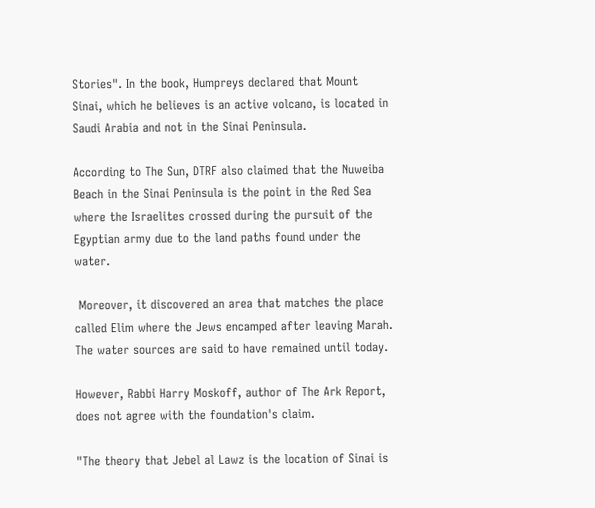Stories". In the book, Humpreys declared that Mount Sinai, which he believes is an active volcano, is located in Saudi Arabia and not in the Sinai Peninsula.

According to The Sun, DTRF also claimed that the Nuweiba Beach in the Sinai Peninsula is the point in the Red Sea where the Israelites crossed during the pursuit of the Egyptian army due to the land paths found under the water.

 Moreover, it discovered an area that matches the place called Elim where the Jews encamped after leaving Marah. The water sources are said to have remained until today.

However, Rabbi Harry Moskoff, author of The Ark Report, does not agree with the foundation's claim.

"The theory that Jebel al Lawz is the location of Sinai is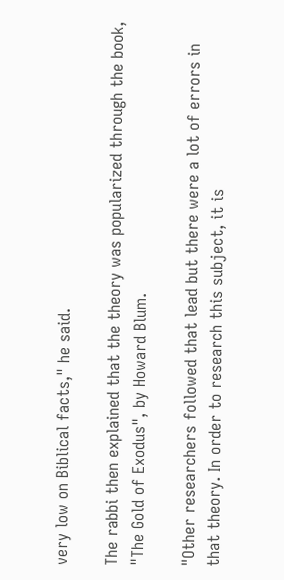very low on Biblical facts," he said.

The rabbi then explained that the theory was popularized through the book, "The Gold of Exodus", by Howard Blum.

"Other researchers followed that lead but there were a lot of errors in that theory. In order to research this subject, it is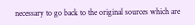necessary to go back to the original sources which are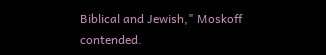Biblical and Jewish," Moskoff contended.